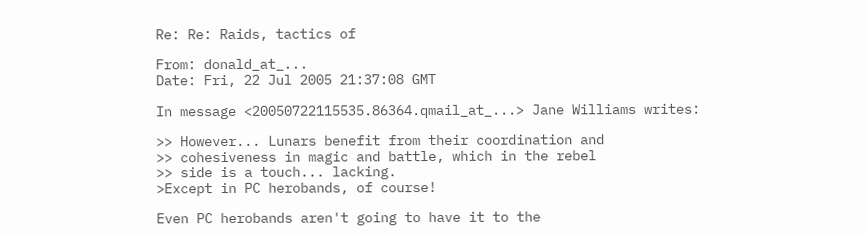Re: Re: Raids, tactics of

From: donald_at_...
Date: Fri, 22 Jul 2005 21:37:08 GMT

In message <20050722115535.86364.qmail_at_...> Jane Williams writes:

>> However... Lunars benefit from their coordination and
>> cohesiveness in magic and battle, which in the rebel
>> side is a touch... lacking.
>Except in PC herobands, of course!

Even PC herobands aren't going to have it to the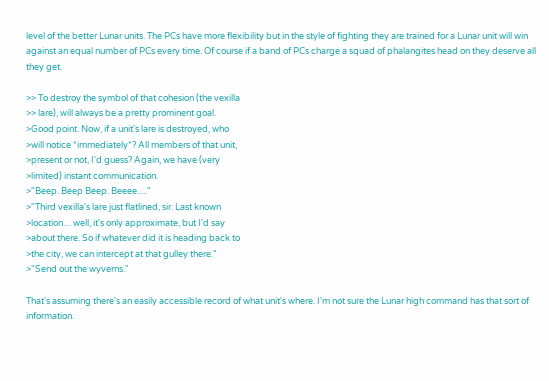level of the better Lunar units. The PCs have more flexibility but in the style of fighting they are trained for a Lunar unit will win against an equal number of PCs every time. Of course if a band of PCs charge a squad of phalangites head on they deserve all they get.

>> To destroy the symbol of that cohesion (the vexilla
>> lare), will always be a pretty prominent goal.
>Good point. Now, if a unit's lare is destroyed, who
>will notice *immediately*? All members of that unit,
>present or not, I'd guess? Again, we have (very
>limited) instant communication.
>"Beep. Beep Beep. Beeee....."
>"Third vexilla's lare just flatlined, sir. Last known
>location.... well, it's only approximate, but I'd say
>about there. So if whatever did it is heading back to
>the city, we can intercept at that gulley there."
>"Send out the wyverns."

That's assuming there's an easily accessible record of what unit's where. I'm not sure the Lunar high command has that sort of information.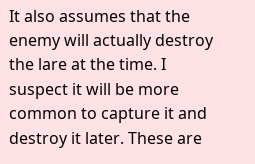It also assumes that the enemy will actually destroy the lare at the time. I suspect it will be more common to capture it and destroy it later. These are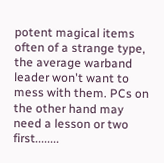potent magical items often of a strange type, the average warband leader won't want to mess with them. PCs on the other hand may need a lesson or two first........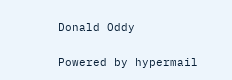Donald Oddy

Powered by hypermail